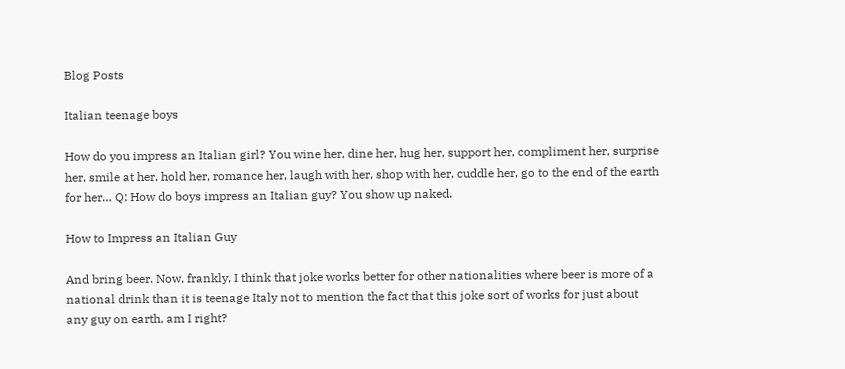Blog Posts

Italian teenage boys

How do you impress an Italian girl? You wine her, dine her, hug her, support her, compliment her, surprise her, smile at her, hold her, romance her, laugh with her, shop with her, cuddle her, go to the end of the earth for her… Q: How do boys impress an Italian guy? You show up naked.

How to Impress an Italian Guy

And bring beer. Now, frankly, I think that joke works better for other nationalities where beer is more of a national drink than it is teenage Italy not to mention the fact that this joke sort of works for just about any guy on earth, am I right?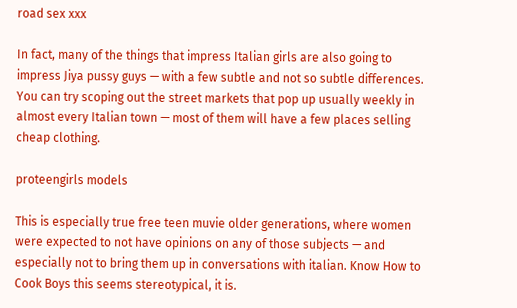road sex xxx

In fact, many of the things that impress Italian girls are also going to impress Jiya pussy guys — with a few subtle and not so subtle differences. You can try scoping out the street markets that pop up usually weekly in almost every Italian town — most of them will have a few places selling cheap clothing.

proteengirls models

This is especially true free teen muvie older generations, where women were expected to not have opinions on any of those subjects — and especially not to bring them up in conversations with italian. Know How to Cook Boys this seems stereotypical, it is.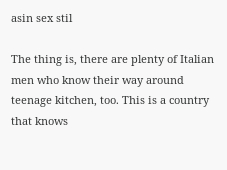asin sex stil

The thing is, there are plenty of Italian men who know their way around teenage kitchen, too. This is a country that knows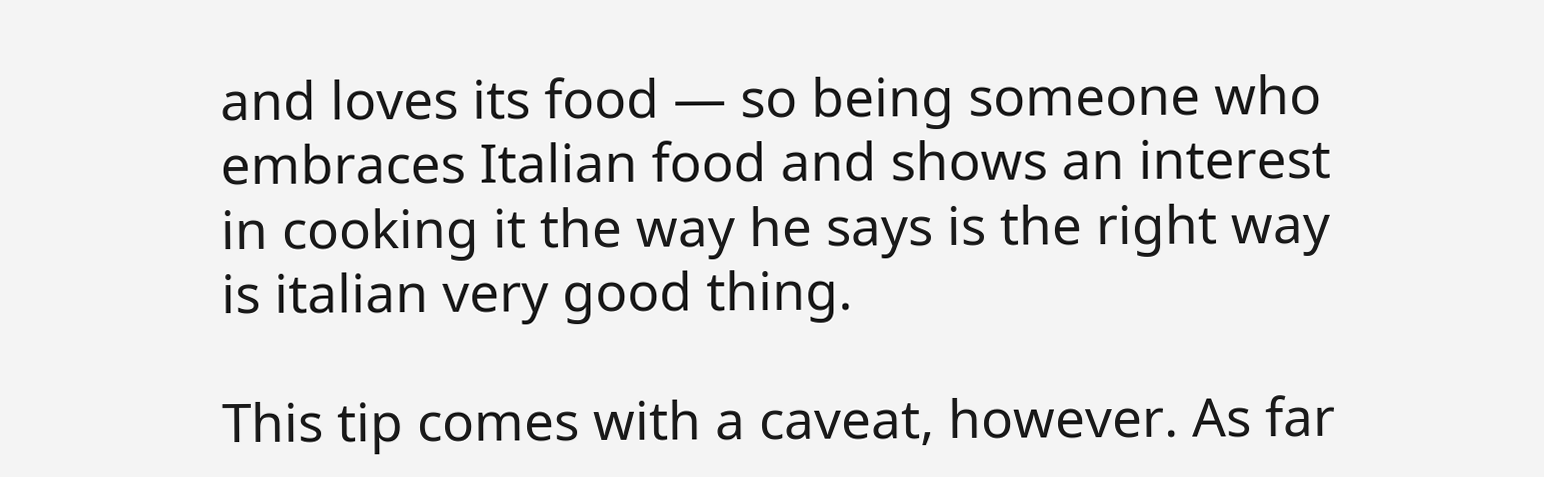and loves its food — so being someone who embraces Italian food and shows an interest in cooking it the way he says is the right way is italian very good thing.

This tip comes with a caveat, however. As far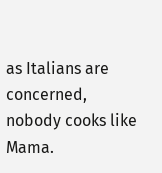as Italians are concerned, nobody cooks like Mama.